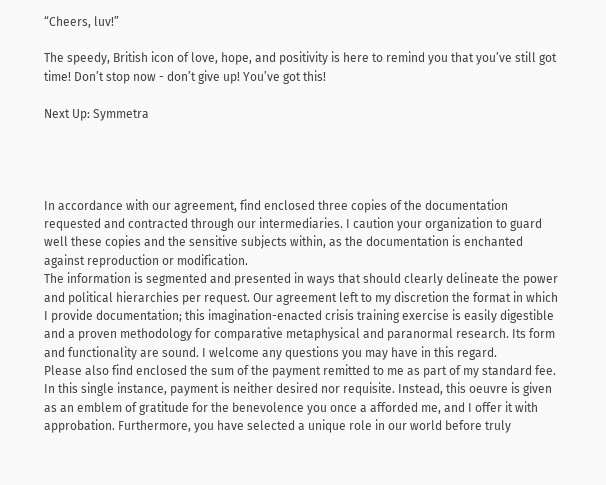“Cheers, luv!”

The speedy, British icon of love, hope, and positivity is here to remind you that you’ve still got time! Don’t stop now - don’t give up! You’ve got this!

Next Up: Symmetra




In accordance with our agreement, find enclosed three copies of the documentation requested and contracted through our intermediaries. I caution your organization to guard well these copies and the sensitive subjects within, as the documentation is enchanted against reproduction or modification.
The information is segmented and presented in ways that should clearly delineate the power and political hierarchies per request. Our agreement left to my discretion the format in which I provide documentation; this imagination-enacted crisis training exercise is easily digestible and a proven methodology for comparative metaphysical and paranormal research. Its form and functionality are sound. I welcome any questions you may have in this regard.
Please also find enclosed the sum of the payment remitted to me as part of my standard fee. In this single instance, payment is neither desired nor requisite. Instead, this oeuvre is given as an emblem of gratitude for the benevolence you once a afforded me, and I offer it with approbation. Furthermore, you have selected a unique role in our world before truly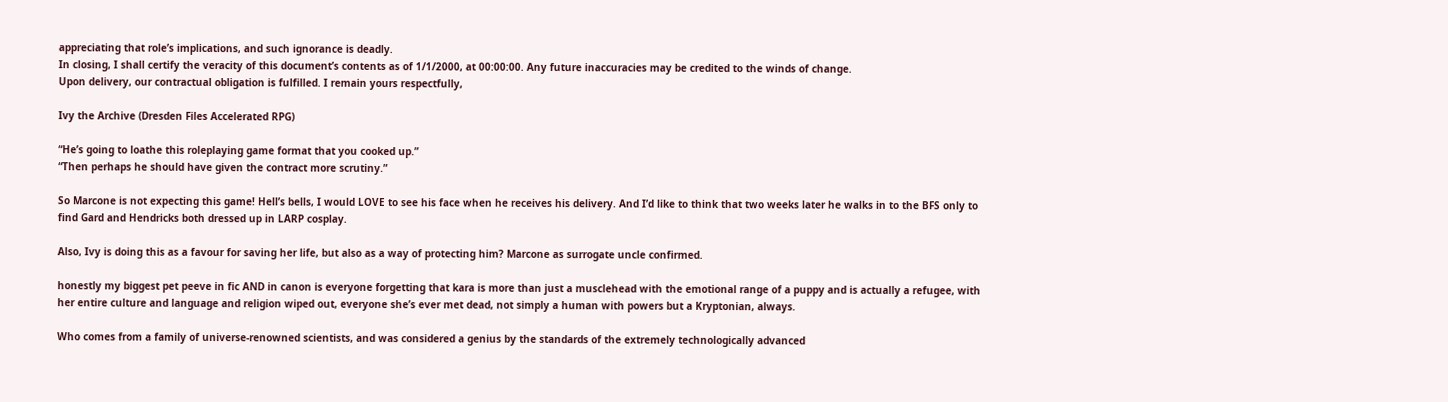appreciating that role’s implications, and such ignorance is deadly.
In closing, I shall certify the veracity of this document’s contents as of 1/1/2000, at 00:00:00. Any future inaccuracies may be credited to the winds of change.
Upon delivery, our contractual obligation is fulfilled. I remain yours respectfully,

Ivy the Archive (Dresden Files Accelerated RPG)

“He’s going to loathe this roleplaying game format that you cooked up.”
“Then perhaps he should have given the contract more scrutiny.”

So Marcone is not expecting this game! Hell’s bells, I would LOVE to see his face when he receives his delivery. And I’d like to think that two weeks later he walks in to the BFS only to find Gard and Hendricks both dressed up in LARP cosplay.

Also, Ivy is doing this as a favour for saving her life, but also as a way of protecting him? Marcone as surrogate uncle confirmed.

honestly my biggest pet peeve in fic AND in canon is everyone forgetting that kara is more than just a musclehead with the emotional range of a puppy and is actually a refugee, with her entire culture and language and religion wiped out, everyone she’s ever met dead, not simply a human with powers but a Kryptonian, always.

Who comes from a family of universe-renowned scientists, and was considered a genius by the standards of the extremely technologically advanced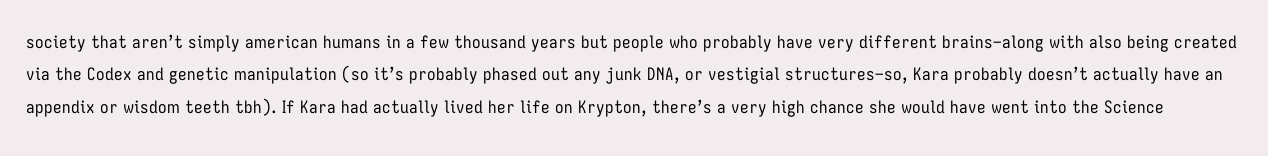society that aren’t simply american humans in a few thousand years but people who probably have very different brains–along with also being created via the Codex and genetic manipulation (so it’s probably phased out any junk DNA, or vestigial structures–so, Kara probably doesn’t actually have an appendix or wisdom teeth tbh). If Kara had actually lived her life on Krypton, there’s a very high chance she would have went into the Science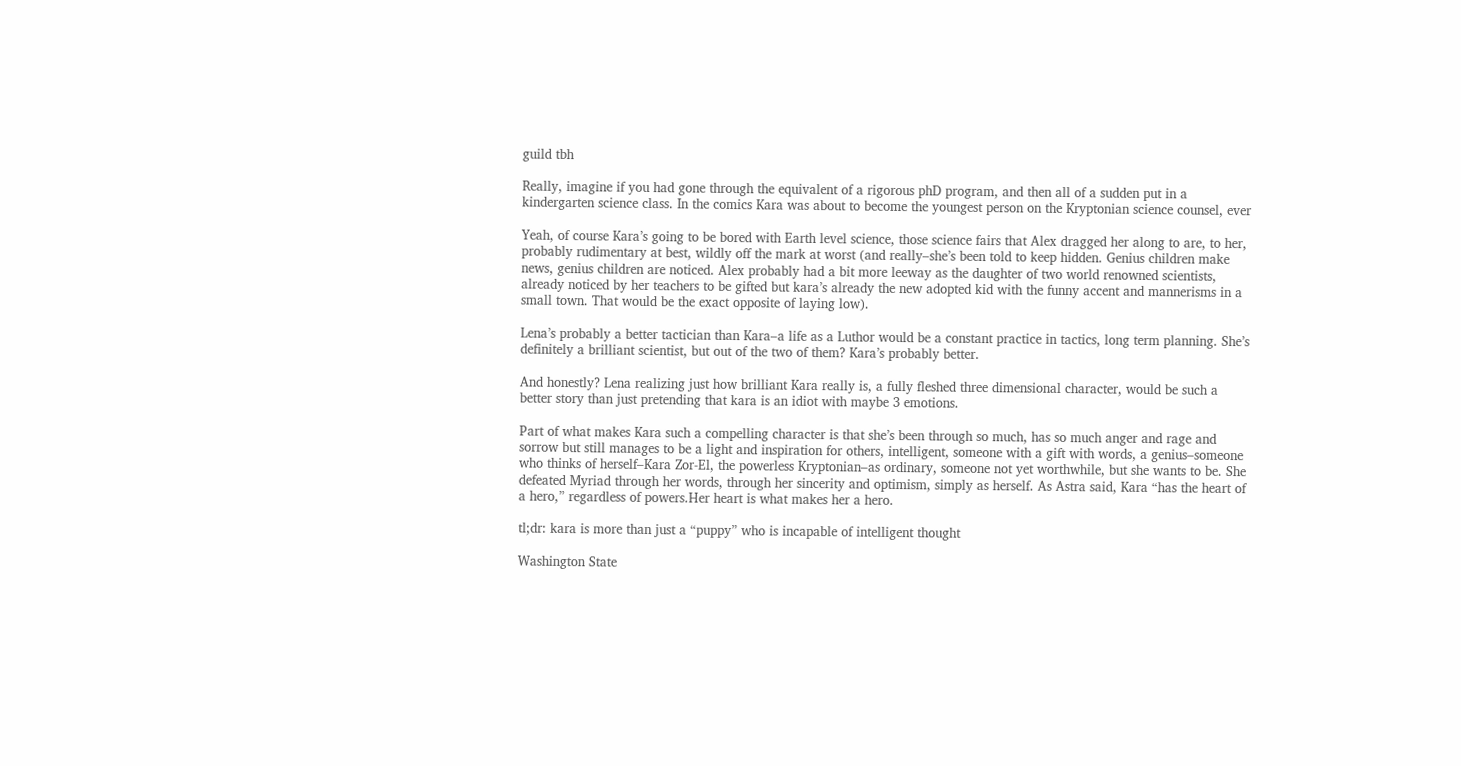guild tbh

Really, imagine if you had gone through the equivalent of a rigorous phD program, and then all of a sudden put in a kindergarten science class. In the comics Kara was about to become the youngest person on the Kryptonian science counsel, ever

Yeah, of course Kara’s going to be bored with Earth level science, those science fairs that Alex dragged her along to are, to her, probably rudimentary at best, wildly off the mark at worst (and really–she’s been told to keep hidden. Genius children make news, genius children are noticed. Alex probably had a bit more leeway as the daughter of two world renowned scientists, already noticed by her teachers to be gifted but kara’s already the new adopted kid with the funny accent and mannerisms in a small town. That would be the exact opposite of laying low).

Lena’s probably a better tactician than Kara–a life as a Luthor would be a constant practice in tactics, long term planning. She’s definitely a brilliant scientist, but out of the two of them? Kara’s probably better.

And honestly? Lena realizing just how brilliant Kara really is, a fully fleshed three dimensional character, would be such a better story than just pretending that kara is an idiot with maybe 3 emotions.

Part of what makes Kara such a compelling character is that she’s been through so much, has so much anger and rage and sorrow but still manages to be a light and inspiration for others, intelligent, someone with a gift with words, a genius–someone who thinks of herself–Kara Zor-El, the powerless Kryptonian–as ordinary, someone not yet worthwhile, but she wants to be. She defeated Myriad through her words, through her sincerity and optimism, simply as herself. As Astra said, Kara “has the heart of a hero,” regardless of powers.Her heart is what makes her a hero.

tl;dr: kara is more than just a “puppy” who is incapable of intelligent thought

Washington State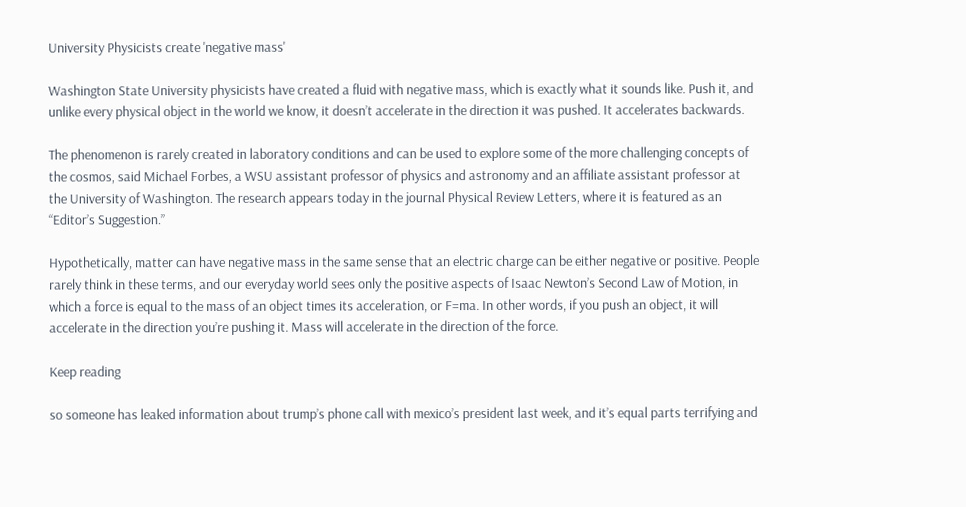University Physicists create 'negative mass'

Washington State University physicists have created a fluid with negative mass, which is exactly what it sounds like. Push it, and unlike every physical object in the world we know, it doesn’t accelerate in the direction it was pushed. It accelerates backwards.

The phenomenon is rarely created in laboratory conditions and can be used to explore some of the more challenging concepts of the cosmos, said Michael Forbes, a WSU assistant professor of physics and astronomy and an affiliate assistant professor at the University of Washington. The research appears today in the journal Physical Review Letters, where it is featured as an “Editor’s Suggestion.”

Hypothetically, matter can have negative mass in the same sense that an electric charge can be either negative or positive. People rarely think in these terms, and our everyday world sees only the positive aspects of Isaac Newton’s Second Law of Motion, in which a force is equal to the mass of an object times its acceleration, or F=ma. In other words, if you push an object, it will accelerate in the direction you’re pushing it. Mass will accelerate in the direction of the force.

Keep reading

so someone has leaked information about trump’s phone call with mexico’s president last week, and it’s equal parts terrifying and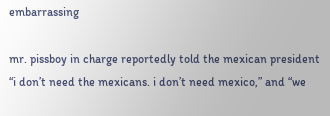embarrassing

mr. pissboy in charge reportedly told the mexican president “i don’t need the mexicans. i don’t need mexico,” and “we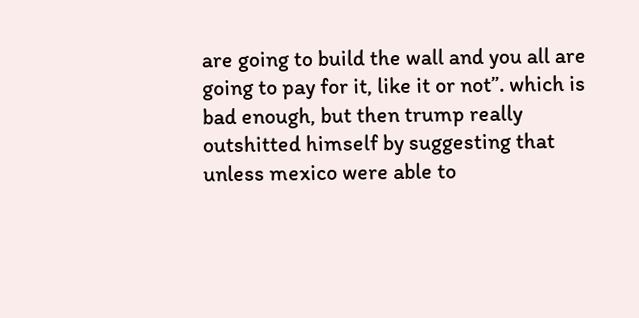are going to build the wall and you all are going to pay for it, like it or not”. which is bad enough, but then trump really outshitted himself by suggesting that unless mexico were able to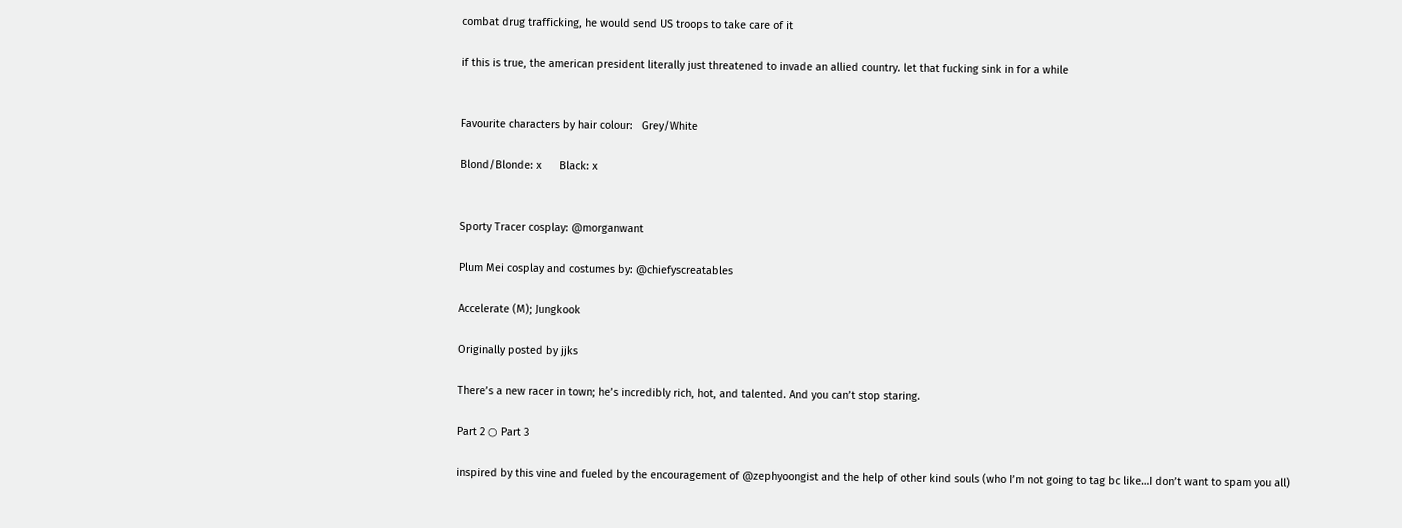combat drug trafficking, he would send US troops to take care of it

if this is true, the american president literally just threatened to invade an allied country. let that fucking sink in for a while


Favourite characters by hair colour:   Grey/White

Blond/Blonde: x      Black: x


Sporty Tracer cosplay: @morganwant

Plum Mei cosplay and costumes by: @chiefyscreatables

Accelerate (M); Jungkook

Originally posted by jjks

There’s a new racer in town; he’s incredibly rich, hot, and talented. And you can’t stop staring.

Part 2 ○ Part 3

inspired by this vine and fueled by the encouragement of @zephyoongist and the help of other kind souls (who I’m not going to tag bc like…I don’t want to spam you all)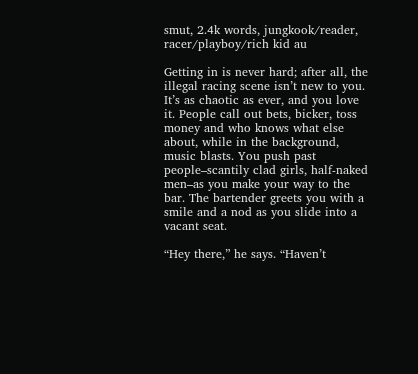smut, 2.4k words, jungkook/reader, racer/playboy/rich kid au

Getting in is never hard; after all, the illegal racing scene isn’t new to you. It’s as chaotic as ever, and you love it. People call out bets, bicker, toss money and who knows what else about, while in the background, music blasts. You push past people–scantily clad girls, half-naked men–as you make your way to the bar. The bartender greets you with a smile and a nod as you slide into a vacant seat.

“Hey there,” he says. “Haven’t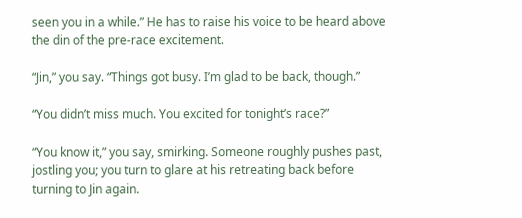seen you in a while.” He has to raise his voice to be heard above the din of the pre-race excitement.

“Jin,” you say. “Things got busy. I’m glad to be back, though.”

“You didn’t miss much. You excited for tonight’s race?”

“You know it,” you say, smirking. Someone roughly pushes past, jostling you; you turn to glare at his retreating back before turning to Jin again.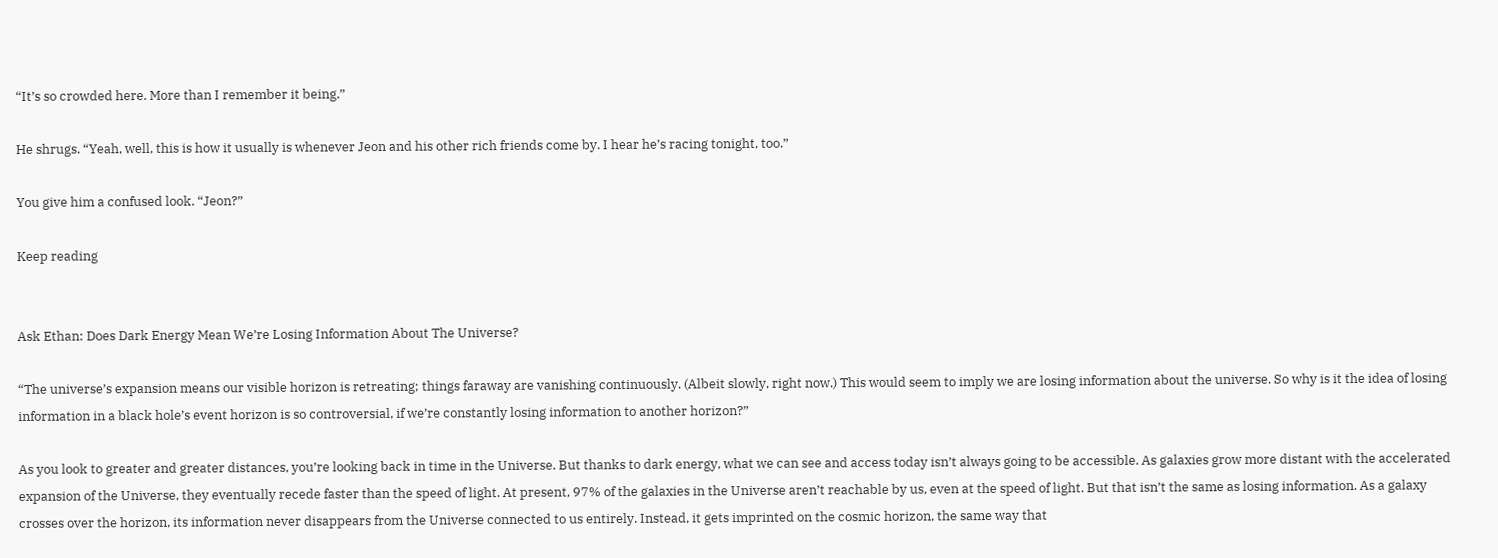“It’s so crowded here. More than I remember it being.”

He shrugs. “Yeah, well, this is how it usually is whenever Jeon and his other rich friends come by. I hear he’s racing tonight, too.”

You give him a confused look. “Jeon?”

Keep reading


Ask Ethan: Does Dark Energy Mean We’re Losing Information About The Universe?

“The universe’s expansion means our visible horizon is retreating; things faraway are vanishing continuously. (Albeit slowly, right now.) This would seem to imply we are losing information about the universe. So why is it the idea of losing information in a black hole’s event horizon is so controversial, if we’re constantly losing information to another horizon?”

As you look to greater and greater distances, you’re looking back in time in the Universe. But thanks to dark energy, what we can see and access today isn’t always going to be accessible. As galaxies grow more distant with the accelerated expansion of the Universe, they eventually recede faster than the speed of light. At present, 97% of the galaxies in the Universe aren’t reachable by us, even at the speed of light. But that isn’t the same as losing information. As a galaxy crosses over the horizon, its information never disappears from the Universe connected to us entirely. Instead, it gets imprinted on the cosmic horizon, the same way that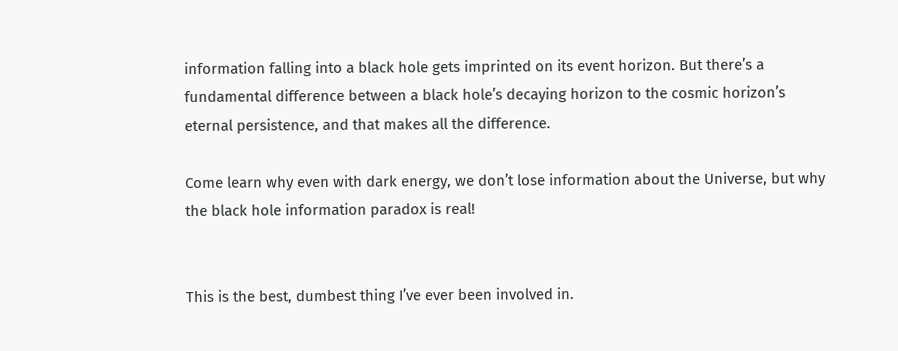information falling into a black hole gets imprinted on its event horizon. But there’s a fundamental difference between a black hole’s decaying horizon to the cosmic horizon’s eternal persistence, and that makes all the difference.

Come learn why even with dark energy, we don’t lose information about the Universe, but why the black hole information paradox is real!


This is the best, dumbest thing I’ve ever been involved in.